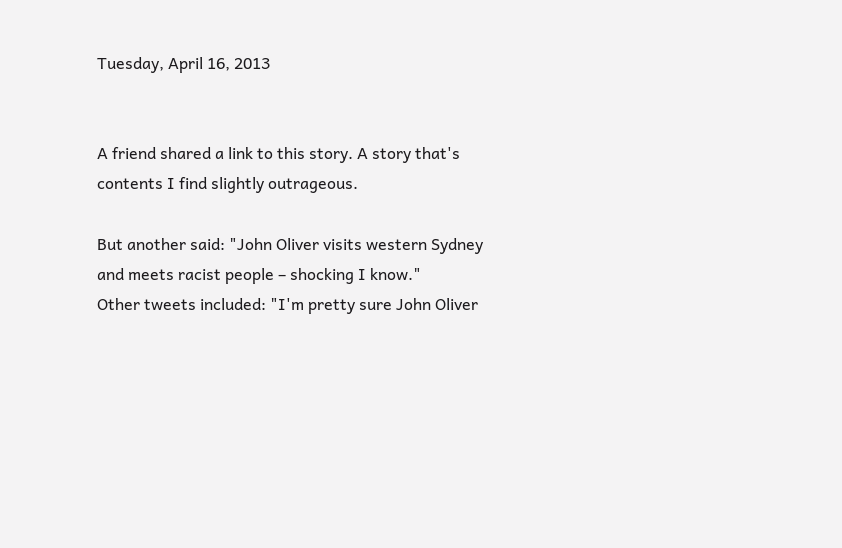Tuesday, April 16, 2013


A friend shared a link to this story. A story that's contents I find slightly outrageous.

But another said: "John Oliver visits western Sydney and meets racist people – shocking I know."
Other tweets included: "I'm pretty sure John Oliver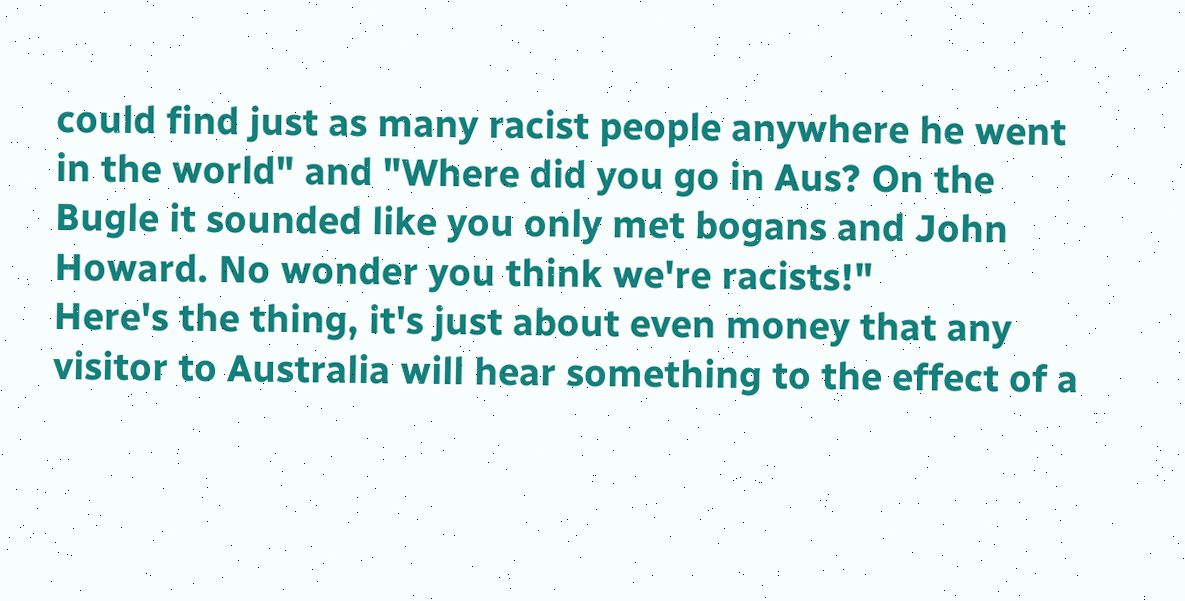could find just as many racist people anywhere he went in the world" and "Where did you go in Aus? On the Bugle it sounded like you only met bogans and John Howard. No wonder you think we're racists!"
Here's the thing, it's just about even money that any visitor to Australia will hear something to the effect of a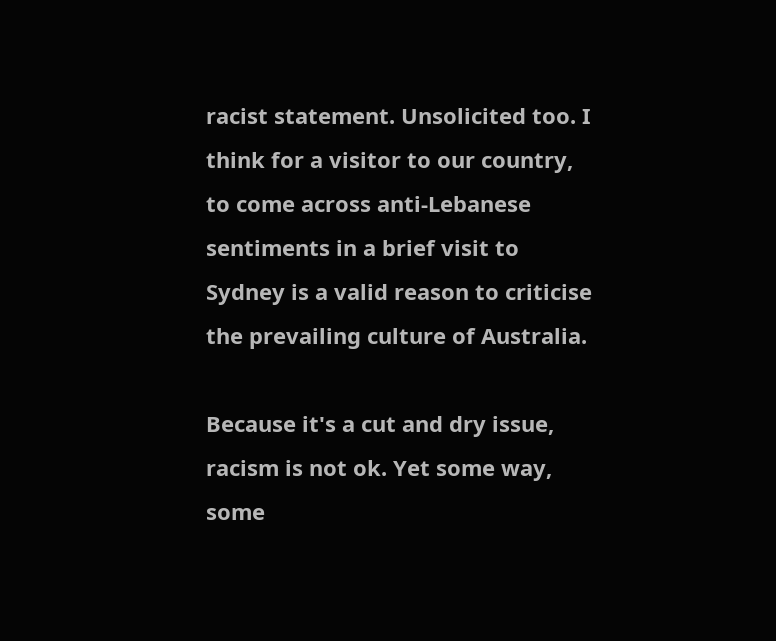racist statement. Unsolicited too. I think for a visitor to our country, to come across anti-Lebanese sentiments in a brief visit to Sydney is a valid reason to criticise the prevailing culture of Australia.

Because it's a cut and dry issue, racism is not ok. Yet some way, some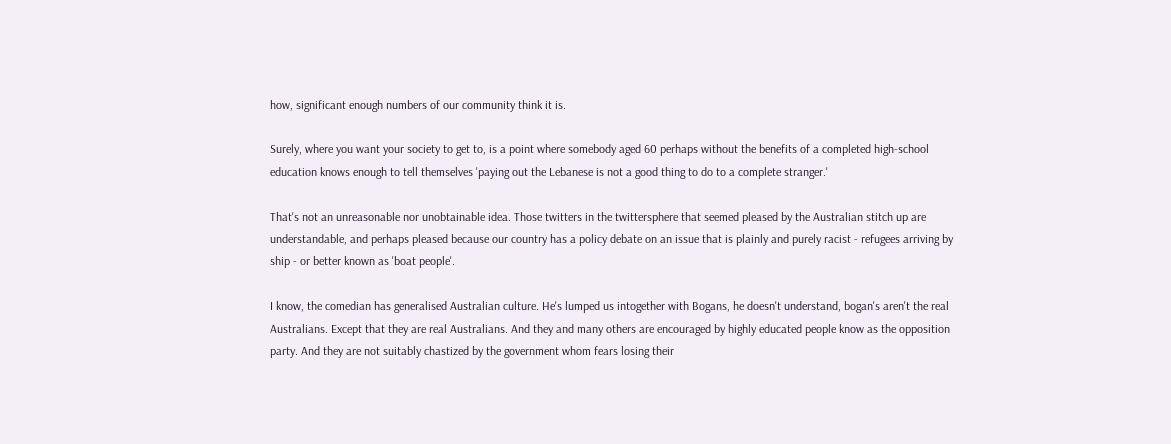how, significant enough numbers of our community think it is.

Surely, where you want your society to get to, is a point where somebody aged 60 perhaps without the benefits of a completed high-school education knows enough to tell themselves 'paying out the Lebanese is not a good thing to do to a complete stranger.'

That's not an unreasonable nor unobtainable idea. Those twitters in the twittersphere that seemed pleased by the Australian stitch up are understandable, and perhaps pleased because our country has a policy debate on an issue that is plainly and purely racist - refugees arriving by ship - or better known as 'boat people'.

I know, the comedian has generalised Australian culture. He's lumped us intogether with Bogans, he doesn't understand, bogan's aren't the real Australians. Except that they are real Australians. And they and many others are encouraged by highly educated people know as the opposition party. And they are not suitably chastized by the government whom fears losing their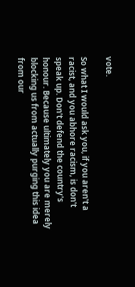vote.

So what I would ask you, if you aren't a racist, and you abhore racism, is don't speak up. Don't defend the country's honour. Because ultimately you are merely blocking us from actually purging this idea from our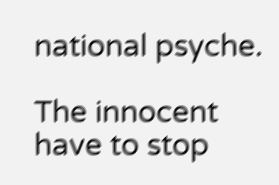national psyche.

The innocent have to stop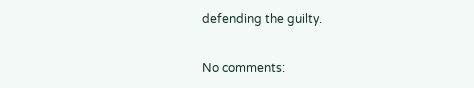defending the guilty.

No comments: